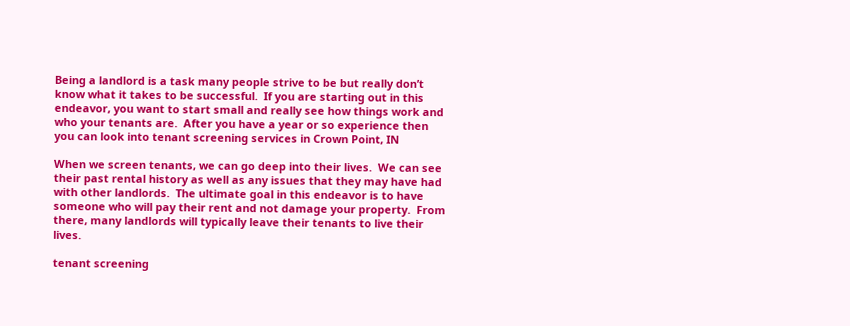Being a landlord is a task many people strive to be but really don’t know what it takes to be successful.  If you are starting out in this endeavor, you want to start small and really see how things work and who your tenants are.  After you have a year or so experience then you can look into tenant screening services in Crown Point, IN

When we screen tenants, we can go deep into their lives.  We can see their past rental history as well as any issues that they may have had with other landlords.  The ultimate goal in this endeavor is to have someone who will pay their rent and not damage your property.  From there, many landlords will typically leave their tenants to live their lives.

tenant screening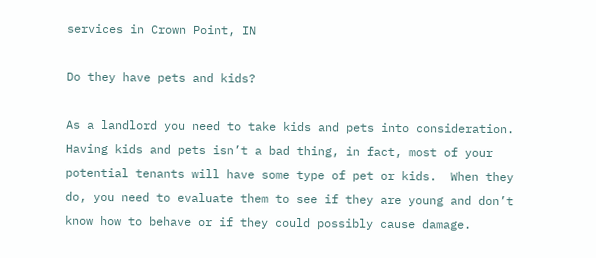services in Crown Point, IN

Do they have pets and kids?

As a landlord you need to take kids and pets into consideration.  Having kids and pets isn’t a bad thing, in fact, most of your potential tenants will have some type of pet or kids.  When they do, you need to evaluate them to see if they are young and don’t know how to behave or if they could possibly cause damage.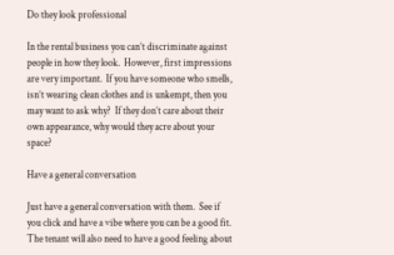Do they look professional

In the rental business you can’t discriminate against people in how they look.  However, first impressions are very important.  If you have someone who smells, isn’t wearing clean clothes and is unkempt, then you may want to ask why?  If they don’t care about their own appearance, why would they acre about your space?

Have a general conversation

Just have a general conversation with them.  See if you click and have a vibe where you can be a good fit.  The tenant will also need to have a good feeling about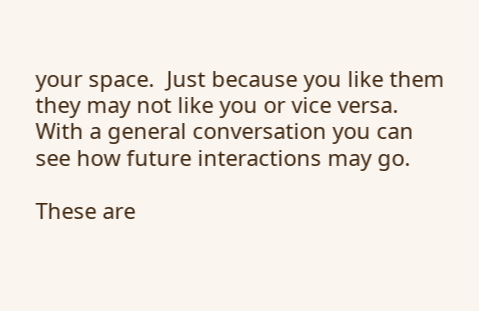your space.  Just because you like them they may not like you or vice versa.  With a general conversation you can see how future interactions may go.

These are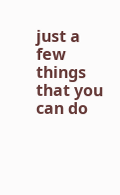just a few things that you can do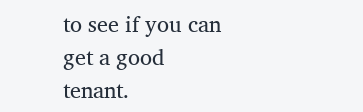to see if you can get a good tenant.